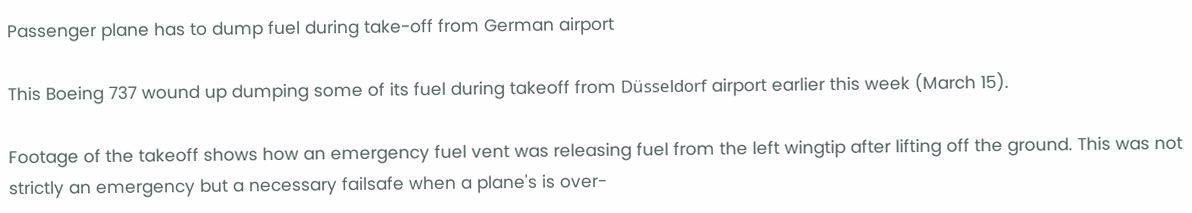Passenger plane has to dump fuel during take-off from German airport

This Boeing 737 wound up dumping some of its fuel during takeoff from Düsseldorf airport earlier this week (March 15).

Footage of the takeoff shows how an emergency fuel vent was releasing fuel from the left wingtip after lifting off the ground. This was not strictly an emergency but a necessary failsafe when a plane's is over-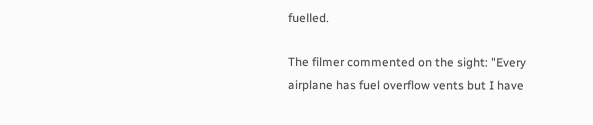fuelled.

The filmer commented on the sight: "Every airplane has fuel overflow vents but I have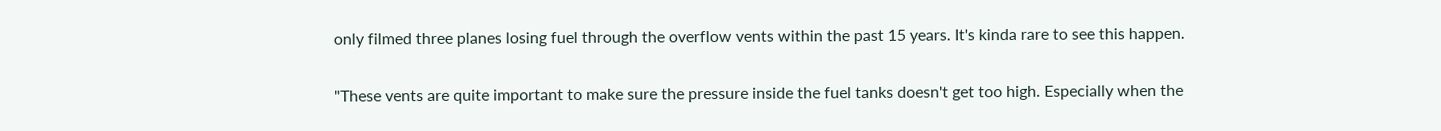only filmed three planes losing fuel through the overflow vents within the past 15 years. It's kinda rare to see this happen.

"These vents are quite important to make sure the pressure inside the fuel tanks doesn't get too high. Especially when the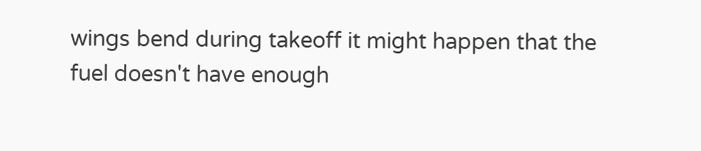wings bend during takeoff it might happen that the fuel doesn't have enough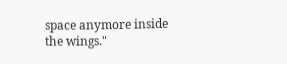space anymore inside the wings."